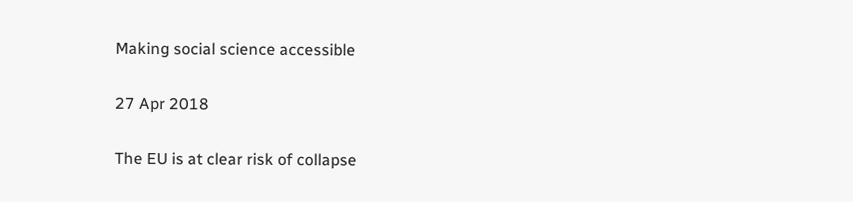Making social science accessible

27 Apr 2018

The EU is at clear risk of collapse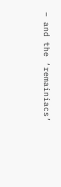– and the ‘remainiacs’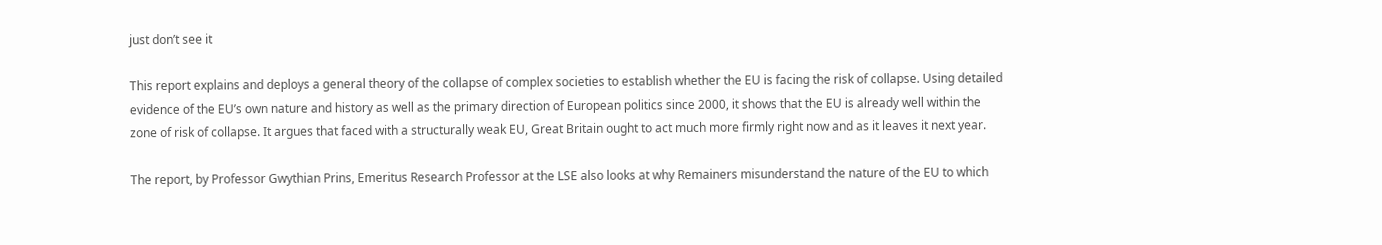just don’t see it

This report explains and deploys a general theory of the collapse of complex societies to establish whether the EU is facing the risk of collapse. Using detailed evidence of the EU’s own nature and history as well as the primary direction of European politics since 2000, it shows that the EU is already well within the zone of risk of collapse. It argues that faced with a structurally weak EU, Great Britain ought to act much more firmly right now and as it leaves it next year.

The report, by Professor Gwythian Prins, Emeritus Research Professor at the LSE also looks at why Remainers misunderstand the nature of the EU to which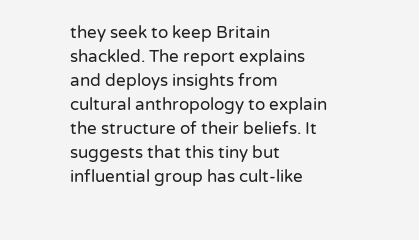they seek to keep Britain shackled. The report explains and deploys insights from cultural anthropology to explain the structure of their beliefs. It suggests that this tiny but influential group has cult-like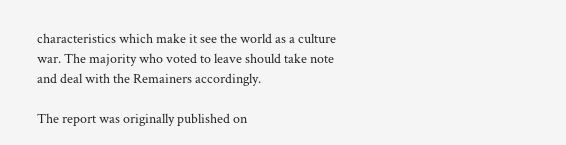characteristics which make it see the world as a culture war. The majority who voted to leave should take note and deal with the Remainers accordingly.

The report was originally published on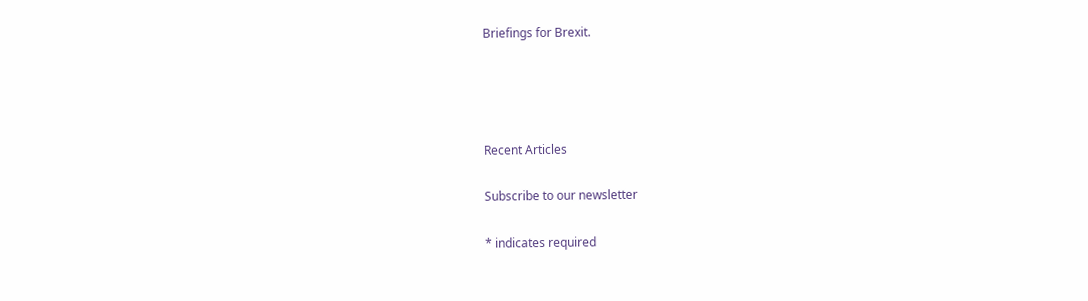Briefings for Brexit.




Recent Articles

Subscribe to our newsletter

* indicates required